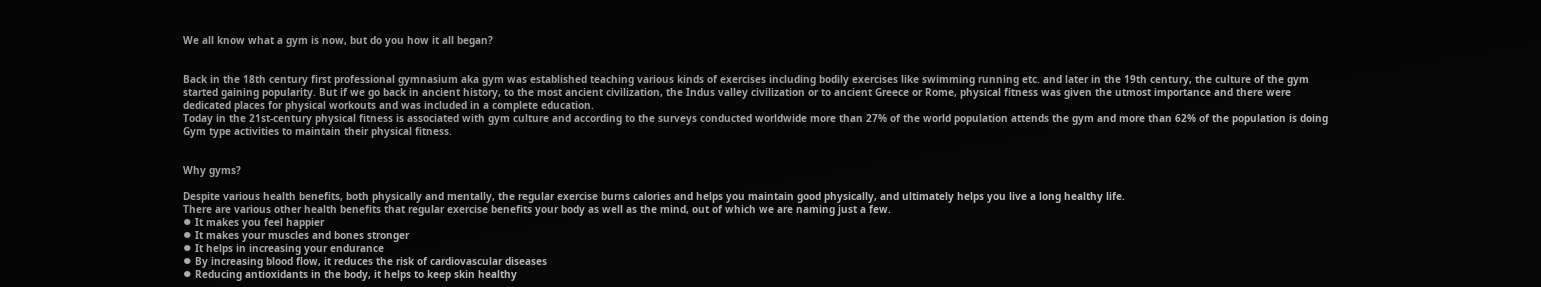We all know what a gym is now, but do you how it all began?


Back in the 18th century first professional gymnasium aka gym was established teaching various kinds of exercises including bodily exercises like swimming running etc. and later in the 19th century, the culture of the gym started gaining popularity. But if we go back in ancient history, to the most ancient civilization, the Indus valley civilization or to ancient Greece or Rome, physical fitness was given the utmost importance and there were dedicated places for physical workouts and was included in a complete education.
Today in the 21st-century physical fitness is associated with gym culture and according to the surveys conducted worldwide more than 27% of the world population attends the gym and more than 62% of the population is doing Gym type activities to maintain their physical fitness.


Why gyms?

Despite various health benefits, both physically and mentally, the regular exercise burns calories and helps you maintain good physically, and ultimately helps you live a long healthy life.
There are various other health benefits that regular exercise benefits your body as well as the mind, out of which we are naming just a few.
⦁ It makes you feel happier
⦁ It makes your muscles and bones stronger
⦁ It helps in increasing your endurance
⦁ By increasing blood flow, it reduces the risk of cardiovascular diseases
⦁ Reducing antioxidants in the body, it helps to keep skin healthy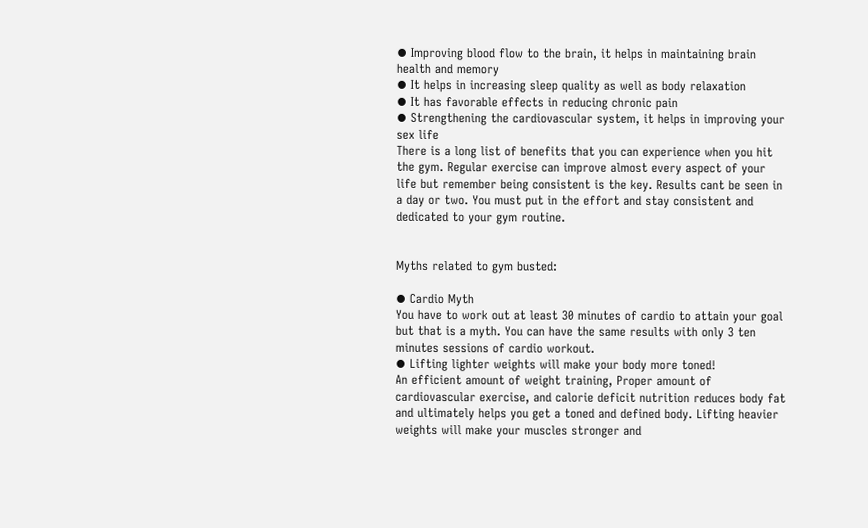⦁ Improving blood flow to the brain, it helps in maintaining brain health and memory
⦁ It helps in increasing sleep quality as well as body relaxation
⦁ It has favorable effects in reducing chronic pain
⦁ Strengthening the cardiovascular system, it helps in improving your sex life
There is a long list of benefits that you can experience when you hit the gym. Regular exercise can improve almost every aspect of your life but remember being consistent is the key. Results cant be seen in a day or two. You must put in the effort and stay consistent and dedicated to your gym routine.


Myths related to gym busted:

⦁ Cardio Myth
You have to work out at least 30 minutes of cardio to attain your goal but that is a myth. You can have the same results with only 3 ten minutes sessions of cardio workout.
⦁ Lifting lighter weights will make your body more toned!
An efficient amount of weight training, Proper amount of cardiovascular exercise, and calorie deficit nutrition reduces body fat and ultimately helps you get a toned and defined body. Lifting heavier weights will make your muscles stronger and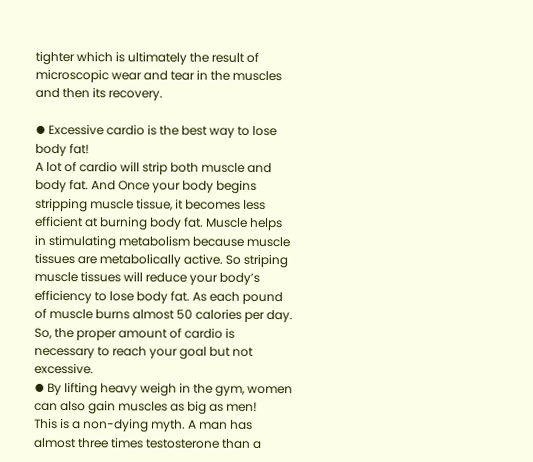tighter which is ultimately the result of microscopic wear and tear in the muscles and then its recovery.

⦁ Excessive cardio is the best way to lose body fat!
A lot of cardio will strip both muscle and body fat. And Once your body begins stripping muscle tissue, it becomes less efficient at burning body fat. Muscle helps in stimulating metabolism because muscle tissues are metabolically active. So striping muscle tissues will reduce your body’s efficiency to lose body fat. As each pound of muscle burns almost 50 calories per day. So, the proper amount of cardio is necessary to reach your goal but not excessive.
⦁ By lifting heavy weigh in the gym, women can also gain muscles as big as men!
This is a non-dying myth. A man has almost three times testosterone than a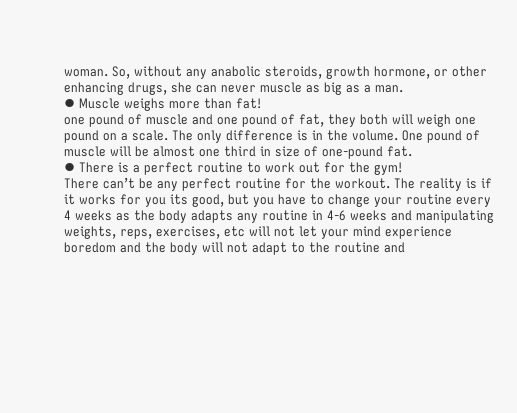woman. So, without any anabolic steroids, growth hormone, or other enhancing drugs, she can never muscle as big as a man.
⦁ Muscle weighs more than fat!
one pound of muscle and one pound of fat, they both will weigh one pound on a scale. The only difference is in the volume. One pound of muscle will be almost one third in size of one-pound fat.
⦁ There is a perfect routine to work out for the gym!
There can’t be any perfect routine for the workout. The reality is if it works for you its good, but you have to change your routine every 4 weeks as the body adapts any routine in 4-6 weeks and manipulating weights, reps, exercises, etc will not let your mind experience boredom and the body will not adapt to the routine and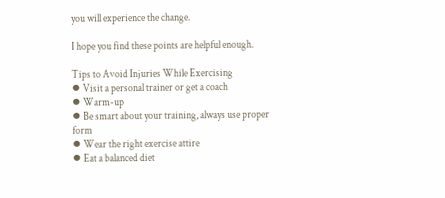you will experience the change.

I hope you find these points are helpful enough.

Tips to Avoid Injuries While Exercising
⦁ Visit a personal trainer or get a coach
⦁ Warm-up
⦁ Be smart about your training, always use proper form
⦁ Wear the right exercise attire
⦁ Eat a balanced diet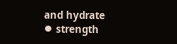and hydrate
⦁ strength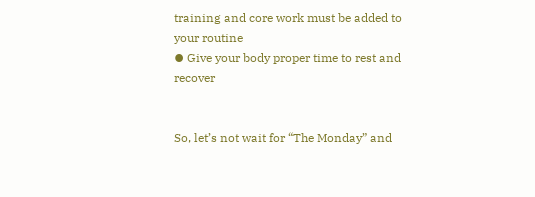training and core work must be added to your routine
⦁ Give your body proper time to rest and recover


So, let’s not wait for “The Monday” and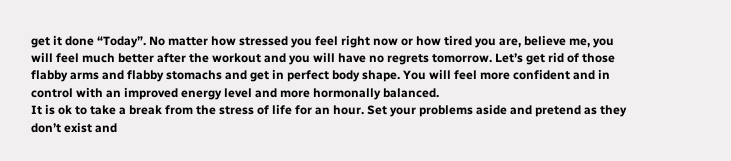get it done “Today”. No matter how stressed you feel right now or how tired you are, believe me, you will feel much better after the workout and you will have no regrets tomorrow. Let’s get rid of those flabby arms and flabby stomachs and get in perfect body shape. You will feel more confident and in control with an improved energy level and more hormonally balanced.
It is ok to take a break from the stress of life for an hour. Set your problems aside and pretend as they don’t exist and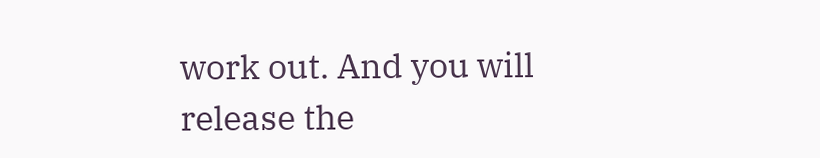work out. And you will release the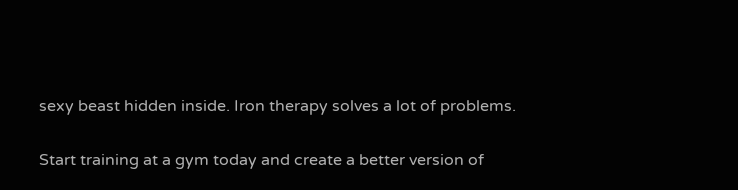sexy beast hidden inside. Iron therapy solves a lot of problems.

Start training at a gym today and create a better version of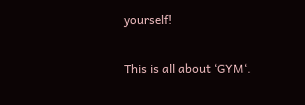yourself!

This is all about ‘GYM‘.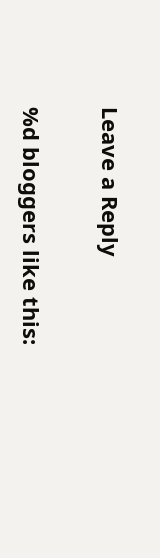Leave a Reply

%d bloggers like this: